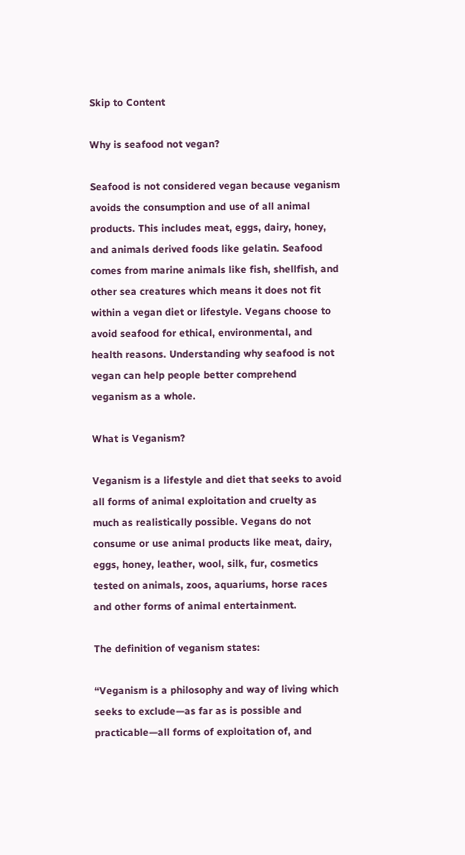Skip to Content

Why is seafood not vegan?

Seafood is not considered vegan because veganism avoids the consumption and use of all animal products. This includes meat, eggs, dairy, honey, and animals derived foods like gelatin. Seafood comes from marine animals like fish, shellfish, and other sea creatures which means it does not fit within a vegan diet or lifestyle. Vegans choose to avoid seafood for ethical, environmental, and health reasons. Understanding why seafood is not vegan can help people better comprehend veganism as a whole.

What is Veganism?

Veganism is a lifestyle and diet that seeks to avoid all forms of animal exploitation and cruelty as much as realistically possible. Vegans do not consume or use animal products like meat, dairy, eggs, honey, leather, wool, silk, fur, cosmetics tested on animals, zoos, aquariums, horse races and other forms of animal entertainment.

The definition of veganism states:

“Veganism is a philosophy and way of living which seeks to exclude—as far as is possible and practicable—all forms of exploitation of, and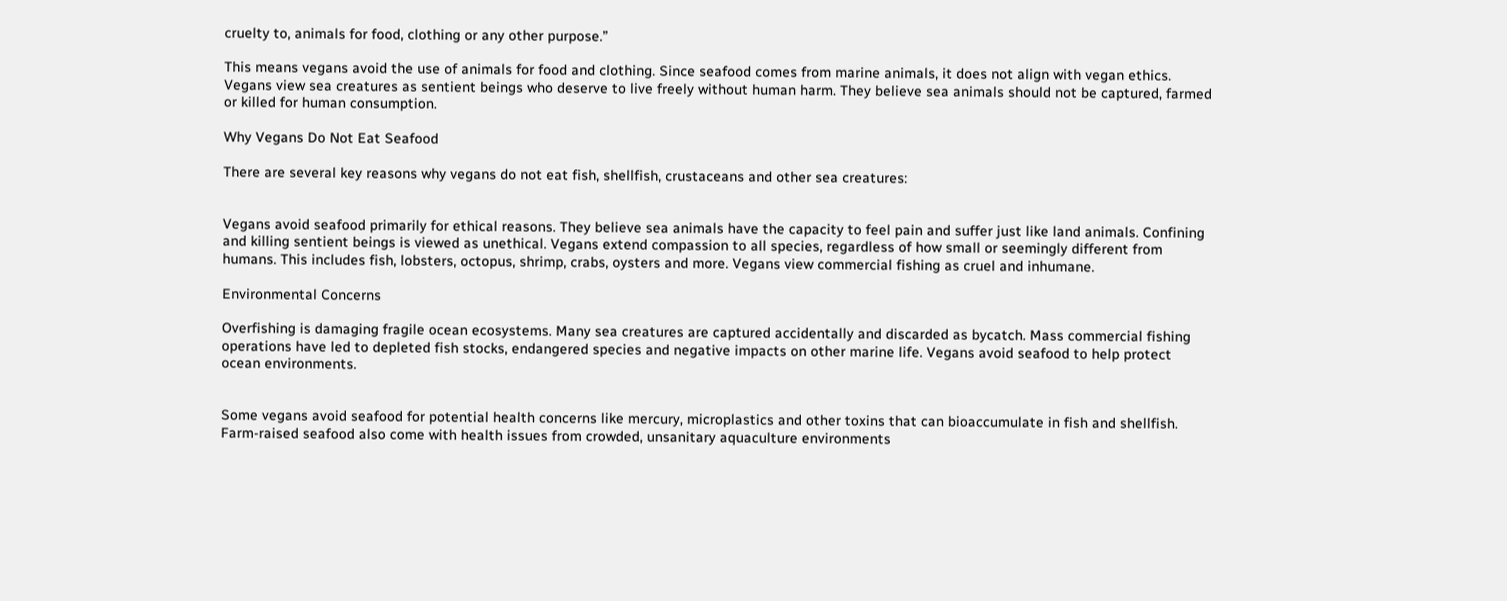cruelty to, animals for food, clothing or any other purpose.”

This means vegans avoid the use of animals for food and clothing. Since seafood comes from marine animals, it does not align with vegan ethics. Vegans view sea creatures as sentient beings who deserve to live freely without human harm. They believe sea animals should not be captured, farmed or killed for human consumption.

Why Vegans Do Not Eat Seafood

There are several key reasons why vegans do not eat fish, shellfish, crustaceans and other sea creatures:


Vegans avoid seafood primarily for ethical reasons. They believe sea animals have the capacity to feel pain and suffer just like land animals. Confining and killing sentient beings is viewed as unethical. Vegans extend compassion to all species, regardless of how small or seemingly different from humans. This includes fish, lobsters, octopus, shrimp, crabs, oysters and more. Vegans view commercial fishing as cruel and inhumane.

Environmental Concerns

Overfishing is damaging fragile ocean ecosystems. Many sea creatures are captured accidentally and discarded as bycatch. Mass commercial fishing operations have led to depleted fish stocks, endangered species and negative impacts on other marine life. Vegans avoid seafood to help protect ocean environments.


Some vegans avoid seafood for potential health concerns like mercury, microplastics and other toxins that can bioaccumulate in fish and shellfish. Farm-raised seafood also come with health issues from crowded, unsanitary aquaculture environments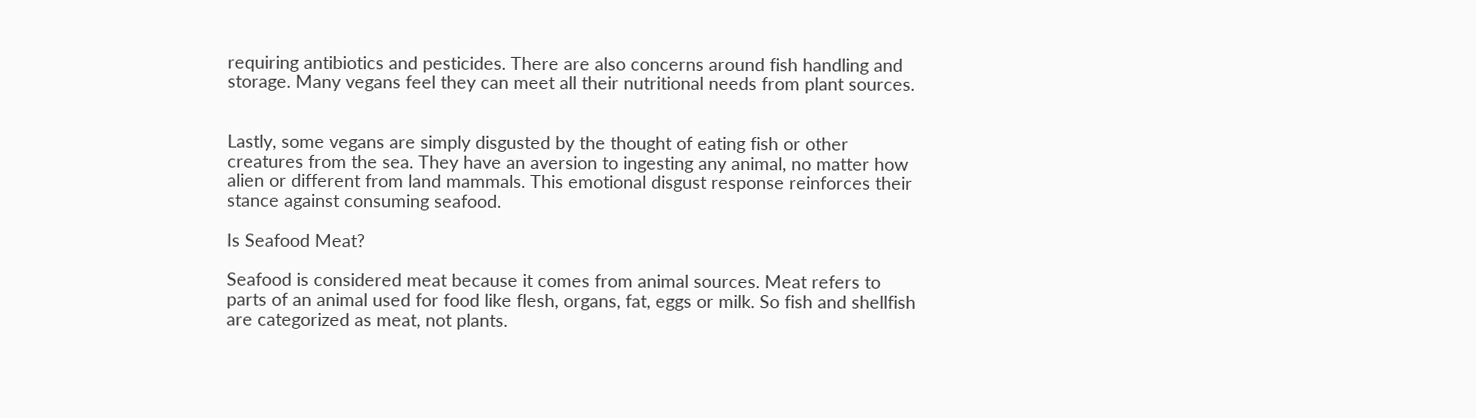requiring antibiotics and pesticides. There are also concerns around fish handling and storage. Many vegans feel they can meet all their nutritional needs from plant sources.


Lastly, some vegans are simply disgusted by the thought of eating fish or other creatures from the sea. They have an aversion to ingesting any animal, no matter how alien or different from land mammals. This emotional disgust response reinforces their stance against consuming seafood.

Is Seafood Meat?

Seafood is considered meat because it comes from animal sources. Meat refers to parts of an animal used for food like flesh, organs, fat, eggs or milk. So fish and shellfish are categorized as meat, not plants.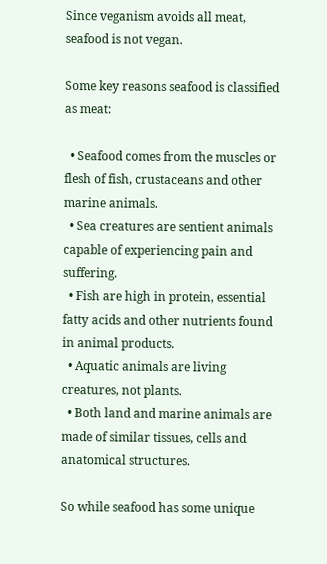Since veganism avoids all meat, seafood is not vegan.

Some key reasons seafood is classified as meat:

  • Seafood comes from the muscles or flesh of fish, crustaceans and other marine animals.
  • Sea creatures are sentient animals capable of experiencing pain and suffering.
  • Fish are high in protein, essential fatty acids and other nutrients found in animal products.
  • Aquatic animals are living creatures, not plants.
  • Both land and marine animals are made of similar tissues, cells and anatomical structures.

So while seafood has some unique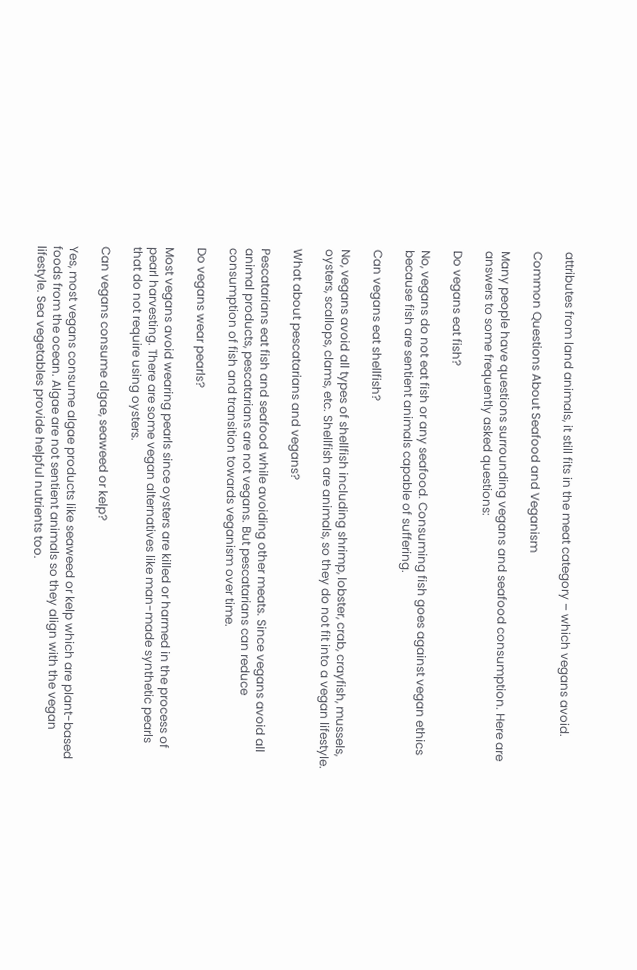attributes from land animals, it still fits in the meat category – which vegans avoid.

Common Questions About Seafood and Veganism

Many people have questions surrounding vegans and seafood consumption. Here are answers to some frequently asked questions:

Do vegans eat fish?

No, vegans do not eat fish or any seafood. Consuming fish goes against vegan ethics because fish are sentient animals capable of suffering.

Can vegans eat shellfish?

No, vegans avoid all types of shellfish including shrimp, lobster, crab, crayfish, mussels, oysters, scallops, clams, etc. Shellfish are animals, so they do not fit into a vegan lifestyle.

What about pescatarians and vegans?

Pescatarians eat fish and seafood while avoiding other meats. Since vegans avoid all animal products, pescatarians are not vegans. But pescatarians can reduce consumption of fish and transition towards veganism over time.

Do vegans wear pearls?

Most vegans avoid wearing pearls since oysters are killed or harmed in the process of pearl harvesting. There are some vegan alternatives like man-made synthetic pearls that do not require using oysters.

Can vegans consume algae, seaweed or kelp?

Yes, most vegans consume algae products like seaweed or kelp which are plant-based foods from the ocean. Algae are not sentient animals so they align with the vegan lifestyle. Sea vegetables provide helpful nutrients too.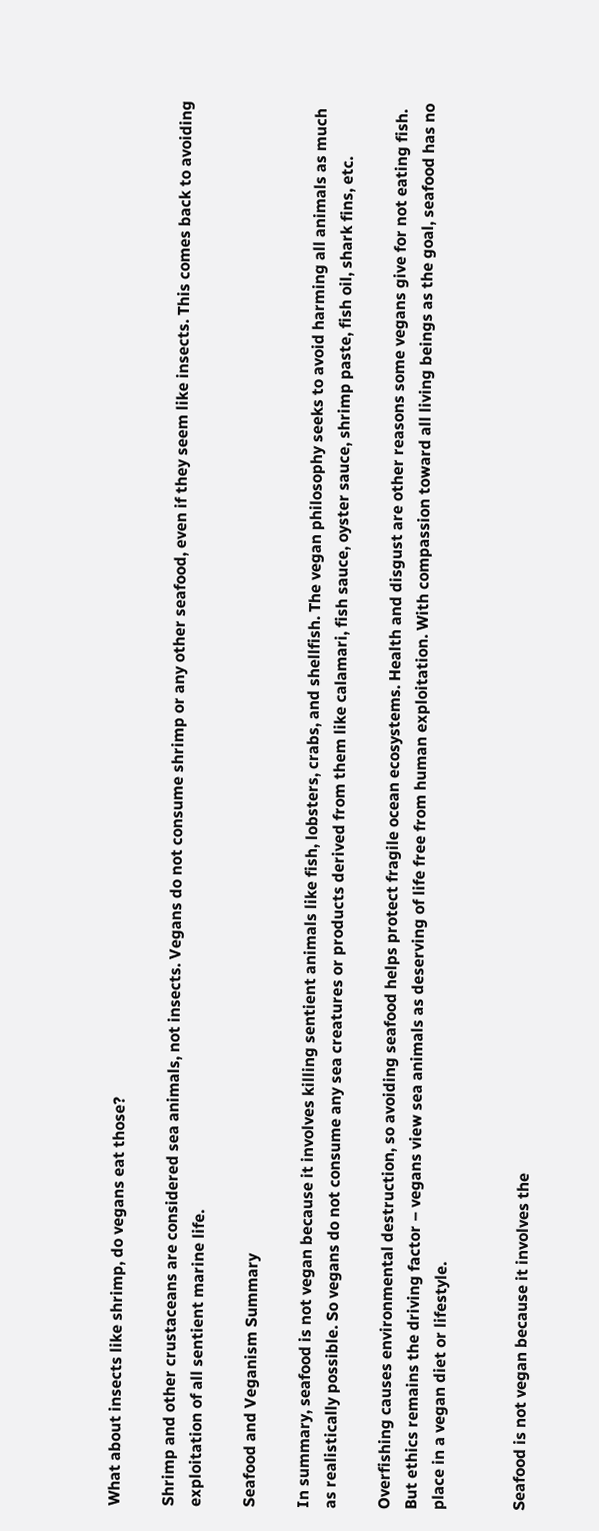What about insects like shrimp, do vegans eat those?

Shrimp and other crustaceans are considered sea animals, not insects. Vegans do not consume shrimp or any other seafood, even if they seem like insects. This comes back to avoiding exploitation of all sentient marine life.

Seafood and Veganism Summary

In summary, seafood is not vegan because it involves killing sentient animals like fish, lobsters, crabs, and shellfish. The vegan philosophy seeks to avoid harming all animals as much as realistically possible. So vegans do not consume any sea creatures or products derived from them like calamari, fish sauce, oyster sauce, shrimp paste, fish oil, shark fins, etc.

Overfishing causes environmental destruction, so avoiding seafood helps protect fragile ocean ecosystems. Health and disgust are other reasons some vegans give for not eating fish. But ethics remains the driving factor – vegans view sea animals as deserving of life free from human exploitation. With compassion toward all living beings as the goal, seafood has no place in a vegan diet or lifestyle.


Seafood is not vegan because it involves the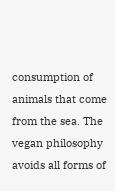consumption of animals that come from the sea. The vegan philosophy avoids all forms of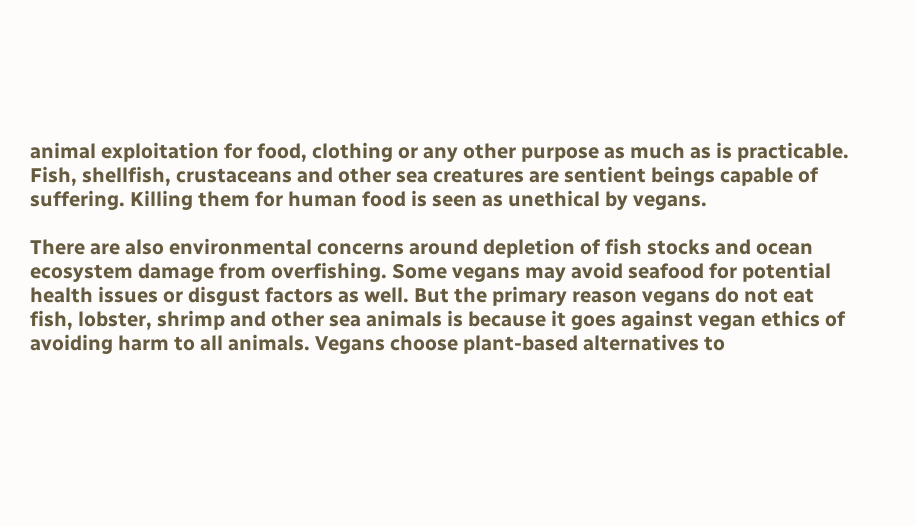animal exploitation for food, clothing or any other purpose as much as is practicable. Fish, shellfish, crustaceans and other sea creatures are sentient beings capable of suffering. Killing them for human food is seen as unethical by vegans.

There are also environmental concerns around depletion of fish stocks and ocean ecosystem damage from overfishing. Some vegans may avoid seafood for potential health issues or disgust factors as well. But the primary reason vegans do not eat fish, lobster, shrimp and other sea animals is because it goes against vegan ethics of avoiding harm to all animals. Vegans choose plant-based alternatives to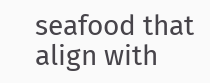seafood that align with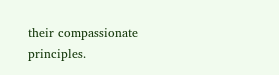their compassionate principles.